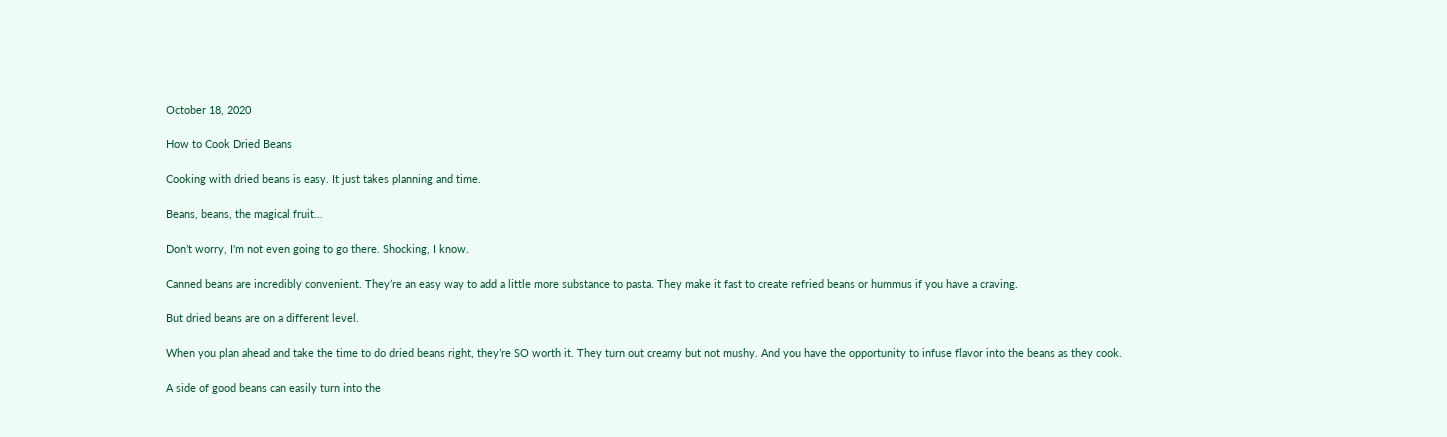October 18, 2020

How to Cook Dried Beans

Cooking with dried beans is easy. It just takes planning and time.

Beans, beans, the magical fruit...

Don’t worry, I'm not even going to go there. Shocking, I know.

Canned beans are incredibly convenient. They’re an easy way to add a little more substance to pasta. They make it fast to create refried beans or hummus if you have a craving.

But dried beans are on a different level.

When you plan ahead and take the time to do dried beans right, they’re SO worth it. They turn out creamy but not mushy. And you have the opportunity to infuse flavor into the beans as they cook.

A side of good beans can easily turn into the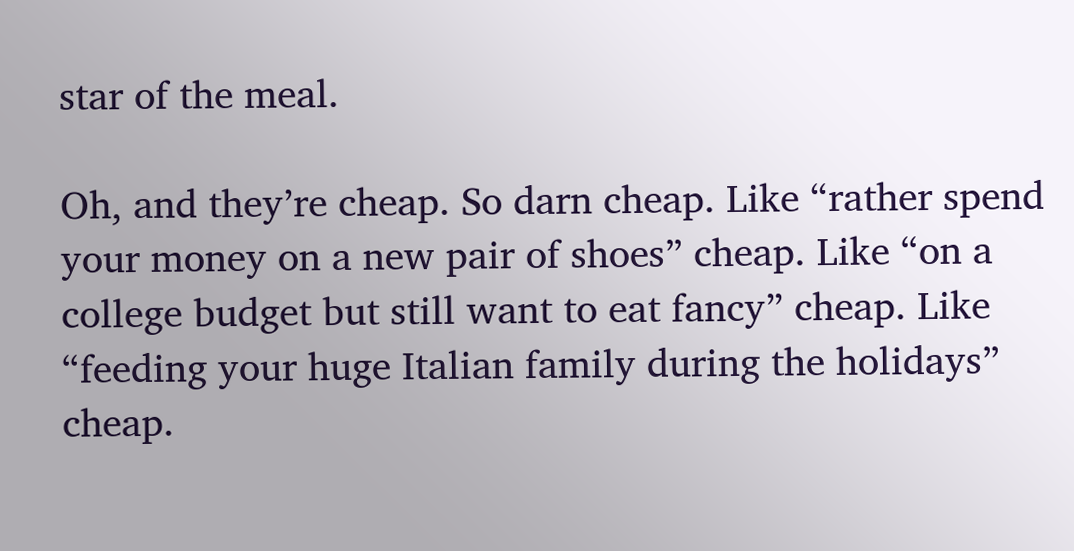star of the meal.

Oh, and they’re cheap. So darn cheap. Like “rather spend your money on a new pair of shoes” cheap. Like “on a college budget but still want to eat fancy” cheap. Like “feeding your huge Italian family during the holidays” cheap.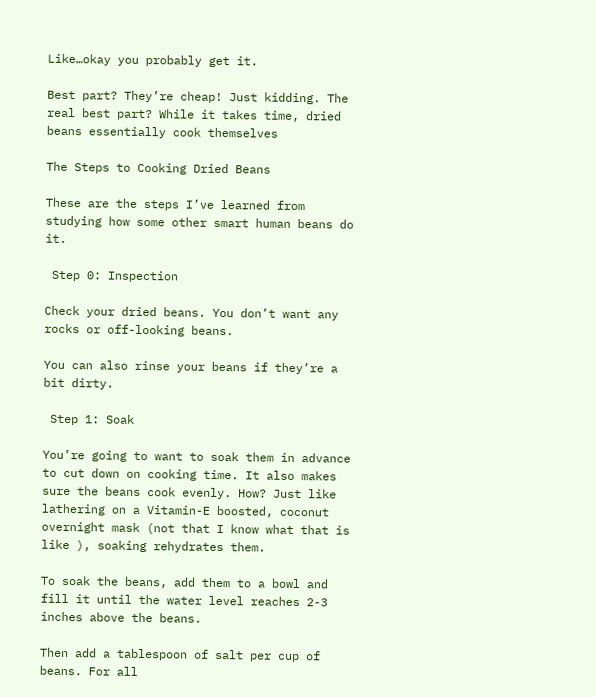Like…okay you probably get it.

Best part? They’re cheap! Just kidding. The real best part? While it takes time, dried beans essentially cook themselves

The Steps to Cooking Dried Beans

These are the steps I’ve learned from studying how some other smart human beans do it.

 Step 0: Inspection

Check your dried beans. You don’t want any rocks or off-looking beans.

You can also rinse your beans if they’re a bit dirty.

 Step 1: Soak

You’re going to want to soak them in advance to cut down on cooking time. It also makes sure the beans cook evenly. How? Just like lathering on a Vitamin-E boosted, coconut overnight mask (not that I know what that is like ), soaking rehydrates them.

To soak the beans, add them to a bowl and fill it until the water level reaches 2-3 inches above the beans.

Then add a tablespoon of salt per cup of beans. For all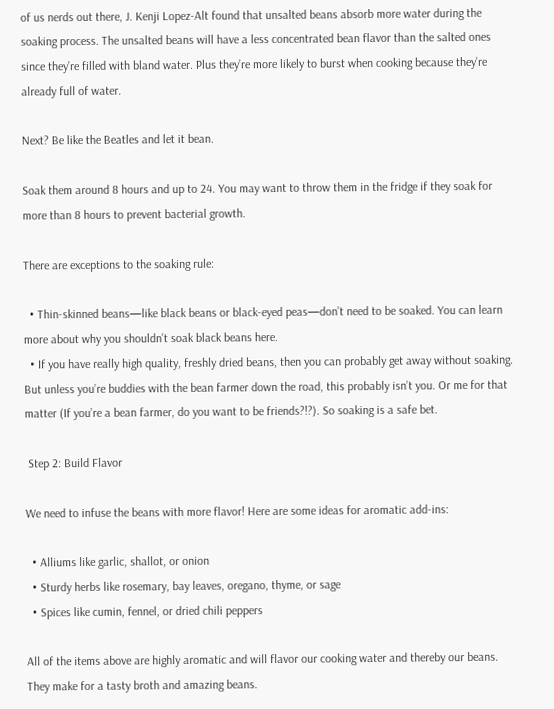of us nerds out there, J. Kenji Lopez-Alt found that unsalted beans absorb more water during the soaking process. The unsalted beans will have a less concentrated bean flavor than the salted ones since they’re filled with bland water. Plus they’re more likely to burst when cooking because they’re already full of water.

Next? Be like the Beatles and let it bean.

Soak them around 8 hours and up to 24. You may want to throw them in the fridge if they soak for more than 8 hours to prevent bacterial growth.

There are exceptions to the soaking rule:

  • Thin-skinned beans—like black beans or black-eyed peas—don’t need to be soaked. You can learn more about why you shouldn’t soak black beans here.
  • If you have really high quality, freshly dried beans, then you can probably get away without soaking. But unless you’re buddies with the bean farmer down the road, this probably isn’t you. Or me for that matter (If you’re a bean farmer, do you want to be friends?!?). So soaking is a safe bet.

 Step 2: Build Flavor

We need to infuse the beans with more flavor! Here are some ideas for aromatic add-ins:

  • Alliums like garlic, shallot, or onion
  • Sturdy herbs like rosemary, bay leaves, oregano, thyme, or sage
  • Spices like cumin, fennel, or dried chili peppers

All of the items above are highly aromatic and will flavor our cooking water and thereby our beans. They make for a tasty broth and amazing beans.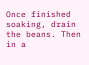Once finished soaking, drain the beans. Then in a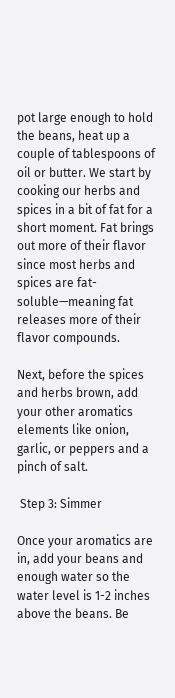pot large enough to hold the beans, heat up a couple of tablespoons of oil or butter. We start by cooking our herbs and spices in a bit of fat for a short moment. Fat brings out more of their flavor since most herbs and spices are fat-soluble—meaning fat releases more of their flavor compounds.

Next, before the spices and herbs brown, add your other aromatics elements like onion, garlic, or peppers and a pinch of salt.

 Step 3: Simmer

Once your aromatics are in, add your beans and enough water so the water level is 1-2 inches above the beans. Be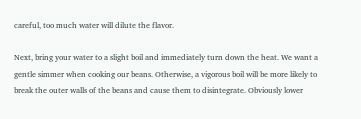careful, too much water will dilute the flavor.

Next, bring your water to a slight boil and immediately turn down the heat. We want a gentle simmer when cooking our beans. Otherwise, a vigorous boil will be more likely to break the outer walls of the beans and cause them to disintegrate. Obviously lower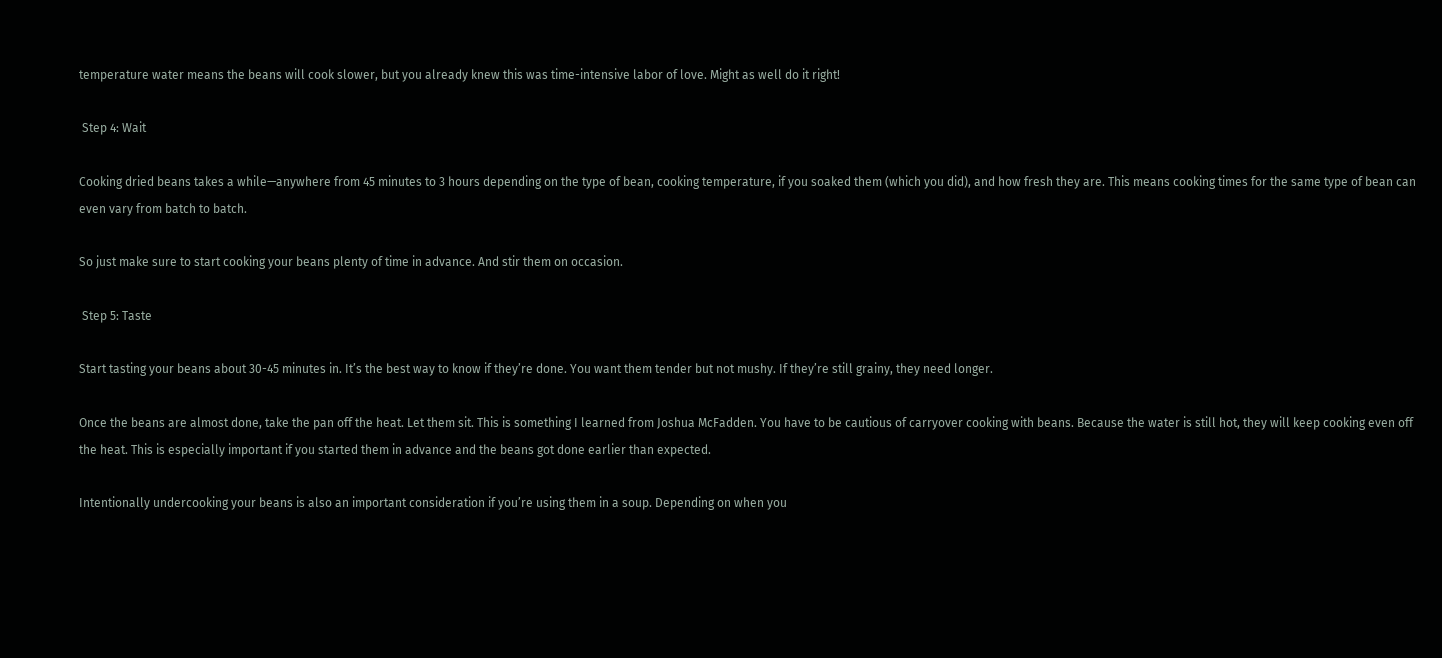temperature water means the beans will cook slower, but you already knew this was time-intensive labor of love. Might as well do it right!

 Step 4: Wait

Cooking dried beans takes a while—anywhere from 45 minutes to 3 hours depending on the type of bean, cooking temperature, if you soaked them (which you did), and how fresh they are. This means cooking times for the same type of bean can even vary from batch to batch.

So just make sure to start cooking your beans plenty of time in advance. And stir them on occasion.

 Step 5: Taste

Start tasting your beans about 30-45 minutes in. It’s the best way to know if they’re done. You want them tender but not mushy. If they’re still grainy, they need longer.

Once the beans are almost done, take the pan off the heat. Let them sit. This is something I learned from Joshua McFadden. You have to be cautious of carryover cooking with beans. Because the water is still hot, they will keep cooking even off the heat. This is especially important if you started them in advance and the beans got done earlier than expected.

Intentionally undercooking your beans is also an important consideration if you’re using them in a soup. Depending on when you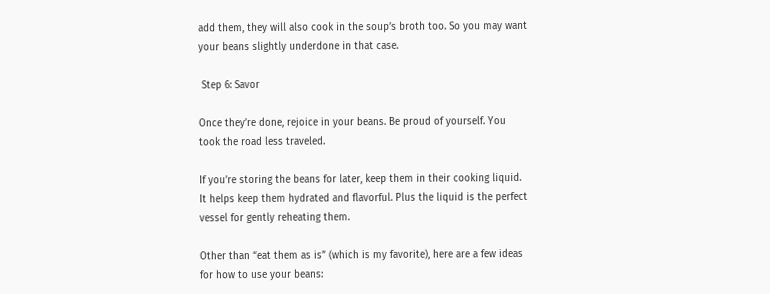add them, they will also cook in the soup’s broth too. So you may want your beans slightly underdone in that case.

 Step 6: Savor

Once they’re done, rejoice in your beans. Be proud of yourself. You took the road less traveled.

If you’re storing the beans for later, keep them in their cooking liquid. It helps keep them hydrated and flavorful. Plus the liquid is the perfect vessel for gently reheating them.

Other than “eat them as is” (which is my favorite), here are a few ideas for how to use your beans: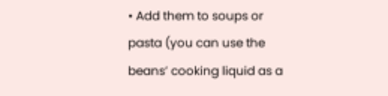• Add them to soups or pasta (you can use the beans’ cooking liquid as a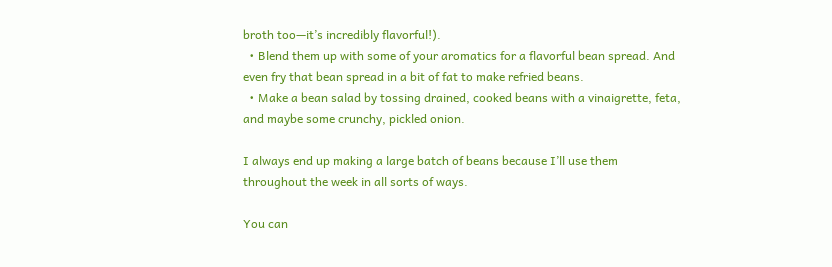broth too—it’s incredibly flavorful!).
  • Blend them up with some of your aromatics for a flavorful bean spread. And even fry that bean spread in a bit of fat to make refried beans.
  • Make a bean salad by tossing drained, cooked beans with a vinaigrette, feta, and maybe some crunchy, pickled onion.

I always end up making a large batch of beans because I’ll use them throughout the week in all sorts of ways.

You can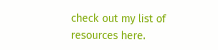check out my list of resources here.